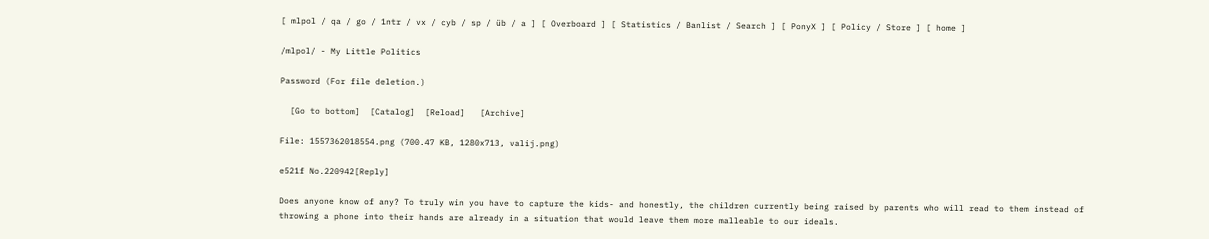[ mlpol / qa / go / 1ntr / vx / cyb / sp / üb / a ] [ Overboard ] [ Statistics / Banlist / Search ] [ PonyX ] [ Policy / Store ] [ home ]

/mlpol/ - My Little Politics

Password (For file deletion.)

  [Go to bottom]  [Catalog]  [Reload]   [Archive]

File: 1557362018554.png (700.47 KB, 1280x713, valij.png)

e521f No.220942[Reply]

Does anyone know of any? To truly win you have to capture the kids- and honestly, the children currently being raised by parents who will read to them instead of throwing a phone into their hands are already in a situation that would leave them more malleable to our ideals.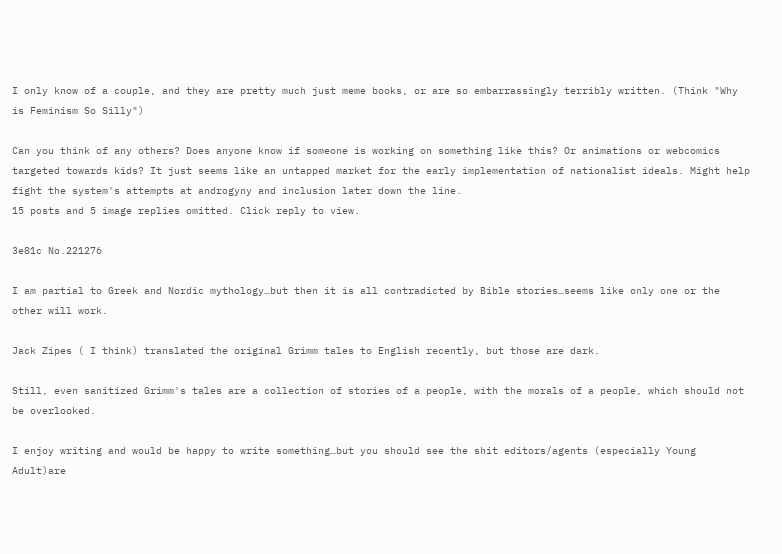I only know of a couple, and they are pretty much just meme books, or are so embarrassingly terribly written. (Think "Why is Feminism So Silly")

Can you think of any others? Does anyone know if someone is working on something like this? Or animations or webcomics targeted towards kids? It just seems like an untapped market for the early implementation of nationalist ideals. Might help fight the system's attempts at androgyny and inclusion later down the line.
15 posts and 5 image replies omitted. Click reply to view.

3e81c No.221276

I am partial to Greek and Nordic mythology…but then it is all contradicted by Bible stories…seems like only one or the other will work.

Jack Zipes ( I think) translated the original Grimm tales to English recently, but those are dark.

Still, even sanitized Grimm's tales are a collection of stories of a people, with the morals of a people, which should not be overlooked.

I enjoy writing and would be happy to write something…but you should see the shit editors/agents (especially Young Adult)are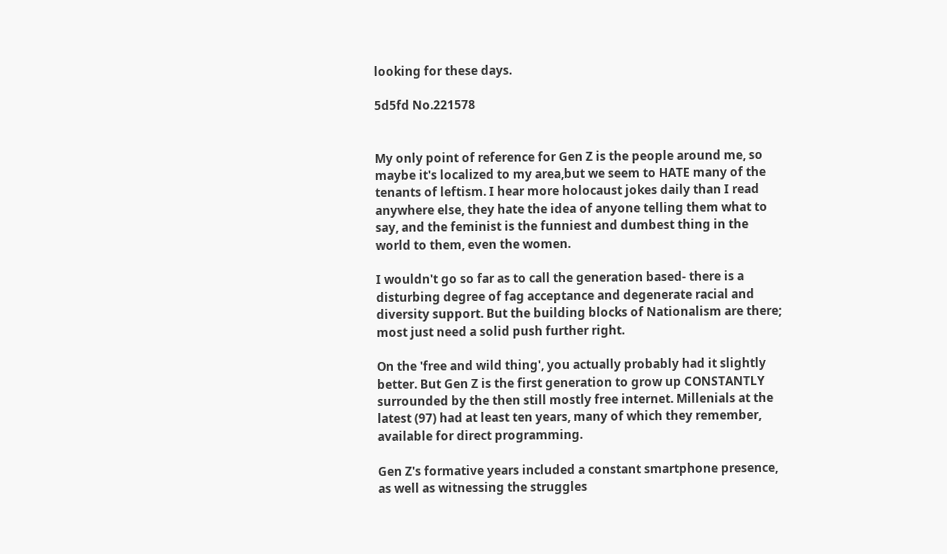looking for these days.

5d5fd No.221578


My only point of reference for Gen Z is the people around me, so maybe it's localized to my area,but we seem to HATE many of the tenants of leftism. I hear more holocaust jokes daily than I read anywhere else, they hate the idea of anyone telling them what to say, and the feminist is the funniest and dumbest thing in the world to them, even the women.

I wouldn't go so far as to call the generation based- there is a disturbing degree of fag acceptance and degenerate racial and diversity support. But the building blocks of Nationalism are there; most just need a solid push further right.

On the 'free and wild thing', you actually probably had it slightly better. But Gen Z is the first generation to grow up CONSTANTLY surrounded by the then still mostly free internet. Millenials at the latest (97) had at least ten years, many of which they remember, available for direct programming.

Gen Z's formative years included a constant smartphone presence, as well as witnessing the struggles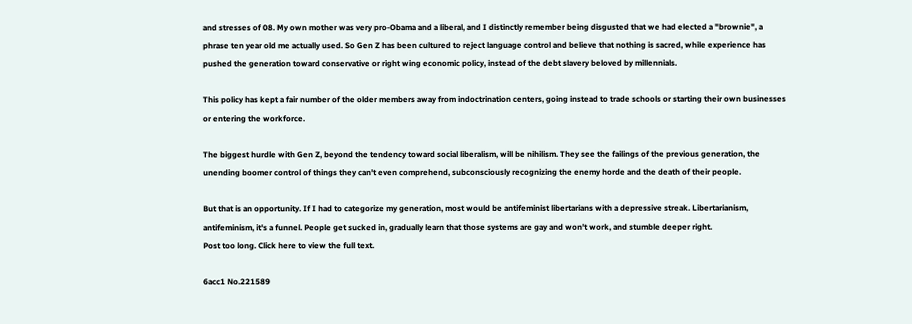and stresses of 08. My own mother was very pro-Obama and a liberal, and I distinctly remember being disgusted that we had elected a "brownie", a phrase ten year old me actually used. So Gen Z has been cultured to reject language control and believe that nothing is sacred, while experience has pushed the generation toward conservative or right wing economic policy, instead of the debt slavery beloved by millennials.

This policy has kept a fair number of the older members away from indoctrination centers, going instead to trade schools or starting their own businesses or entering the workforce.

The biggest hurdle with Gen Z, beyond the tendency toward social liberalism, will be nihilism. They see the failings of the previous generation, the unending boomer control of things they can't even comprehend, subconsciously recognizing the enemy horde and the death of their people.

But that is an opportunity. If I had to categorize my generation, most would be antifeminist libertarians with a depressive streak. Libertarianism, antifeminism, it's a funnel. People get sucked in, gradually learn that those systems are gay and won't work, and stumble deeper right.
Post too long. Click here to view the full text.

6acc1 No.221589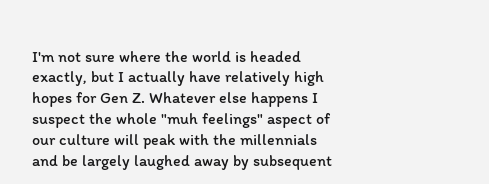I'm not sure where the world is headed exactly, but I actually have relatively high hopes for Gen Z. Whatever else happens I suspect the whole "muh feelings" aspect of our culture will peak with the millennials and be largely laughed away by subsequent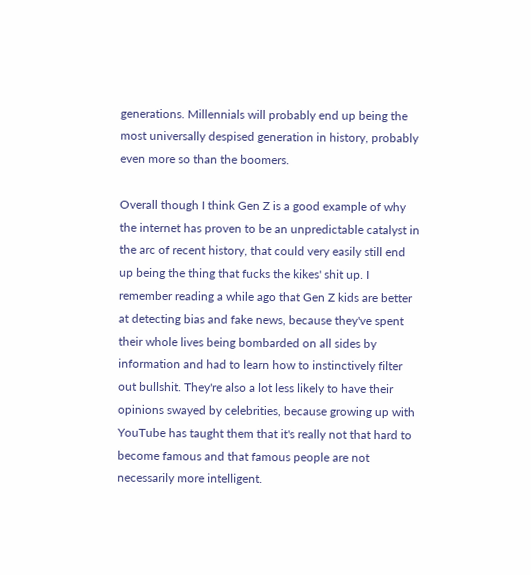generations. Millennials will probably end up being the most universally despised generation in history, probably even more so than the boomers.

Overall though I think Gen Z is a good example of why the internet has proven to be an unpredictable catalyst in the arc of recent history, that could very easily still end up being the thing that fucks the kikes' shit up. I remember reading a while ago that Gen Z kids are better at detecting bias and fake news, because they've spent their whole lives being bombarded on all sides by information and had to learn how to instinctively filter out bullshit. They're also a lot less likely to have their opinions swayed by celebrities, because growing up with YouTube has taught them that it's really not that hard to become famous and that famous people are not necessarily more intelligent.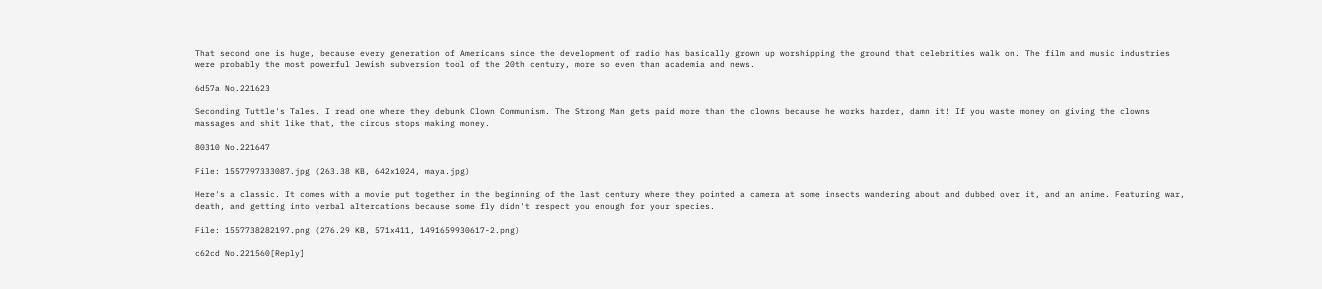That second one is huge, because every generation of Americans since the development of radio has basically grown up worshipping the ground that celebrities walk on. The film and music industries were probably the most powerful Jewish subversion tool of the 20th century, more so even than academia and news.

6d57a No.221623

Seconding Tuttle's Tales. I read one where they debunk Clown Communism. The Strong Man gets paid more than the clowns because he works harder, damn it! If you waste money on giving the clowns massages and shit like that, the circus stops making money.

80310 No.221647

File: 1557797333087.jpg (263.38 KB, 642x1024, maya.jpg)

Here's a classic. It comes with a movie put together in the beginning of the last century where they pointed a camera at some insects wandering about and dubbed over it, and an anime. Featuring war, death, and getting into verbal altercations because some fly didn't respect you enough for your species.

File: 1557738282197.png (276.29 KB, 571x411, 1491659930617-2.png)

c62cd No.221560[Reply]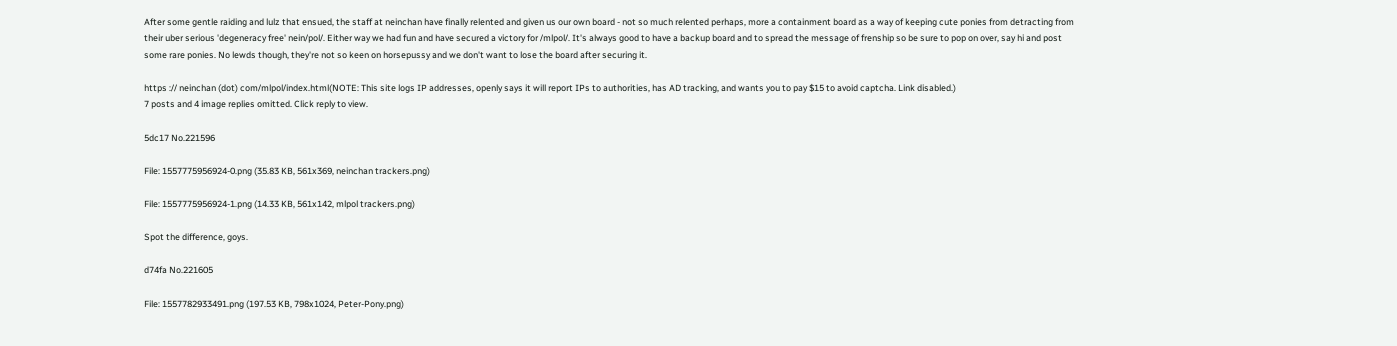After some gentle raiding and lulz that ensued, the staff at neinchan have finally relented and given us our own board - not so much relented perhaps, more a containment board as a way of keeping cute ponies from detracting from their uber serious 'degeneracy free' nein/pol/. Either way we had fun and have secured a victory for /mlpol/. It's always good to have a backup board and to spread the message of frenship so be sure to pop on over, say hi and post some rare ponies. No lewds though, they're not so keen on horsepussy and we don't want to lose the board after securing it.

https :// neinchan (dot) com/mlpol/index.html(NOTE: This site logs IP addresses, openly says it will report IPs to authorities, has AD tracking, and wants you to pay $15 to avoid captcha. Link disabled.)
7 posts and 4 image replies omitted. Click reply to view.

5dc17 No.221596

File: 1557775956924-0.png (35.83 KB, 561x369, neinchan trackers.png)

File: 1557775956924-1.png (14.33 KB, 561x142, mlpol trackers.png)

Spot the difference, goys.

d74fa No.221605

File: 1557782933491.png (197.53 KB, 798x1024, Peter-Pony.png)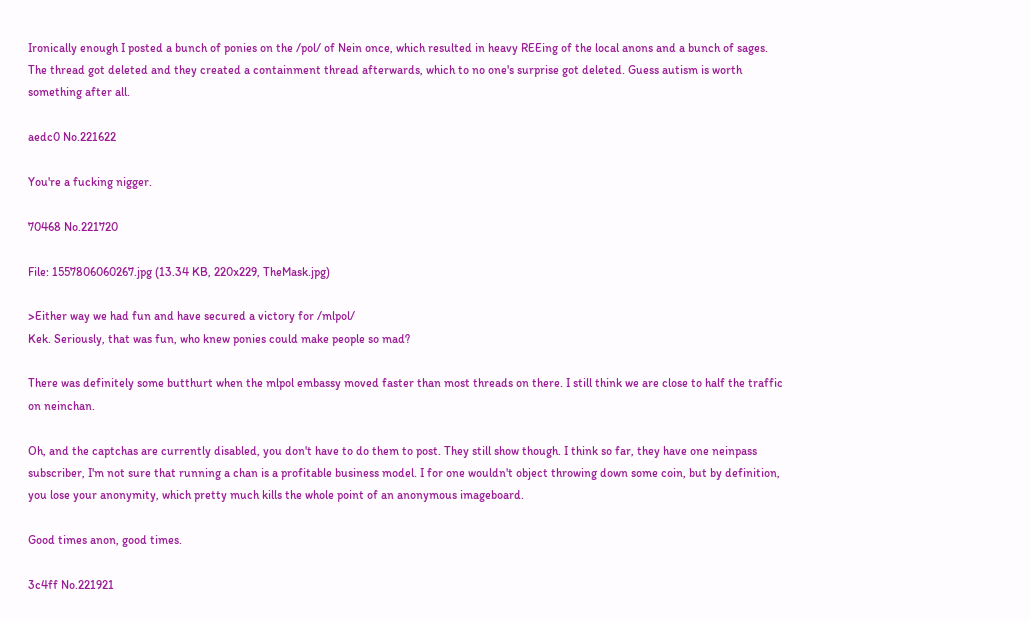Ironically enough I posted a bunch of ponies on the /pol/ of Nein once, which resulted in heavy REEing of the local anons and a bunch of sages. The thread got deleted and they created a containment thread afterwards, which to no one's surprise got deleted. Guess autism is worth something after all.

aedc0 No.221622

You're a fucking nigger.

70468 No.221720

File: 1557806060267.jpg (13.34 KB, 220x229, TheMask.jpg)

>Either way we had fun and have secured a victory for /mlpol/
Kek. Seriously, that was fun, who knew ponies could make people so mad?

There was definitely some butthurt when the mlpol embassy moved faster than most threads on there. I still think we are close to half the traffic on neinchan.

Oh, and the captchas are currently disabled, you don't have to do them to post. They still show though. I think so far, they have one neinpass subscriber, I'm not sure that running a chan is a profitable business model. I for one wouldn't object throwing down some coin, but by definition, you lose your anonymity, which pretty much kills the whole point of an anonymous imageboard.

Good times anon, good times.

3c4ff No.221921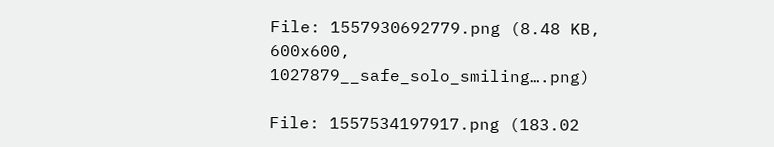File: 1557930692779.png (8.48 KB, 600x600, 1027879__safe_solo_smiling….png)

File: 1557534197917.png (183.02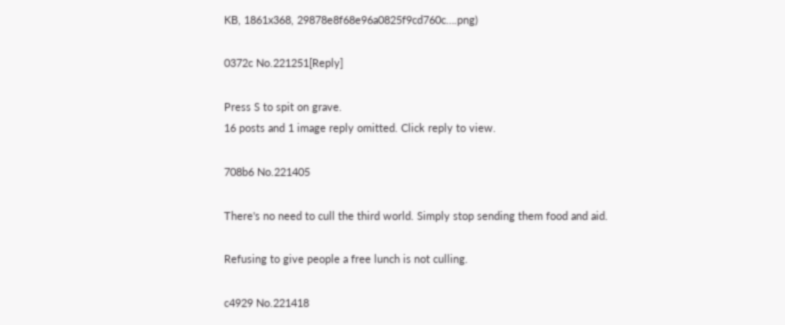KB, 1861x368, 29878e8f68e96a0825f9cd760c….png)

0372c No.221251[Reply]

Press S to spit on grave.
16 posts and 1 image reply omitted. Click reply to view.

708b6 No.221405

There's no need to cull the third world. Simply stop sending them food and aid.

Refusing to give people a free lunch is not culling.

c4929 No.221418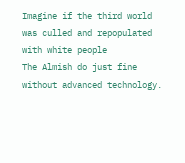Imagine if the third world was culled and repopulated with white people
The Almish do just fine without advanced technology.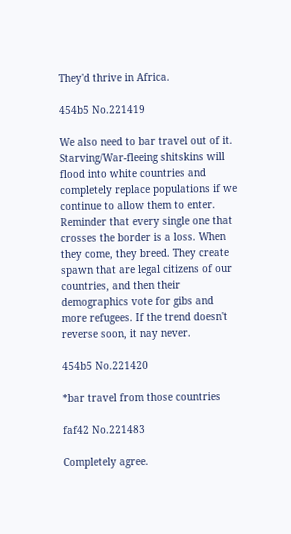They'd thrive in Africa.

454b5 No.221419

We also need to bar travel out of it.
Starving/War-fleeing shitskins will flood into white countries and completely replace populations if we continue to allow them to enter.
Reminder that every single one that crosses the border is a loss. When they come, they breed. They create spawn that are legal citizens of our countries, and then their demographics vote for gibs and more refugees. If the trend doesn't reverse soon, it nay never.

454b5 No.221420

*bar travel from those countries

faf42 No.221483

Completely agree.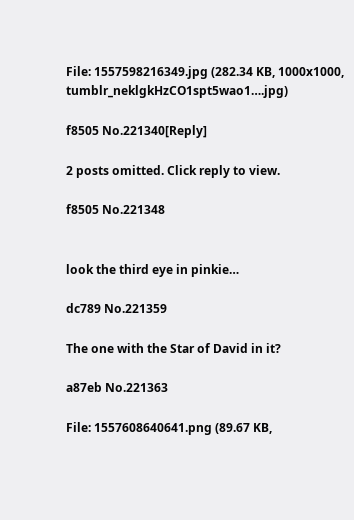File: 1557598216349.jpg (282.34 KB, 1000x1000, tumblr_neklgkHzCO1spt5wao1….jpg)

f8505 No.221340[Reply]

2 posts omitted. Click reply to view.

f8505 No.221348


look the third eye in pinkie…

dc789 No.221359

The one with the Star of David in it?

a87eb No.221363

File: 1557608640641.png (89.67 KB,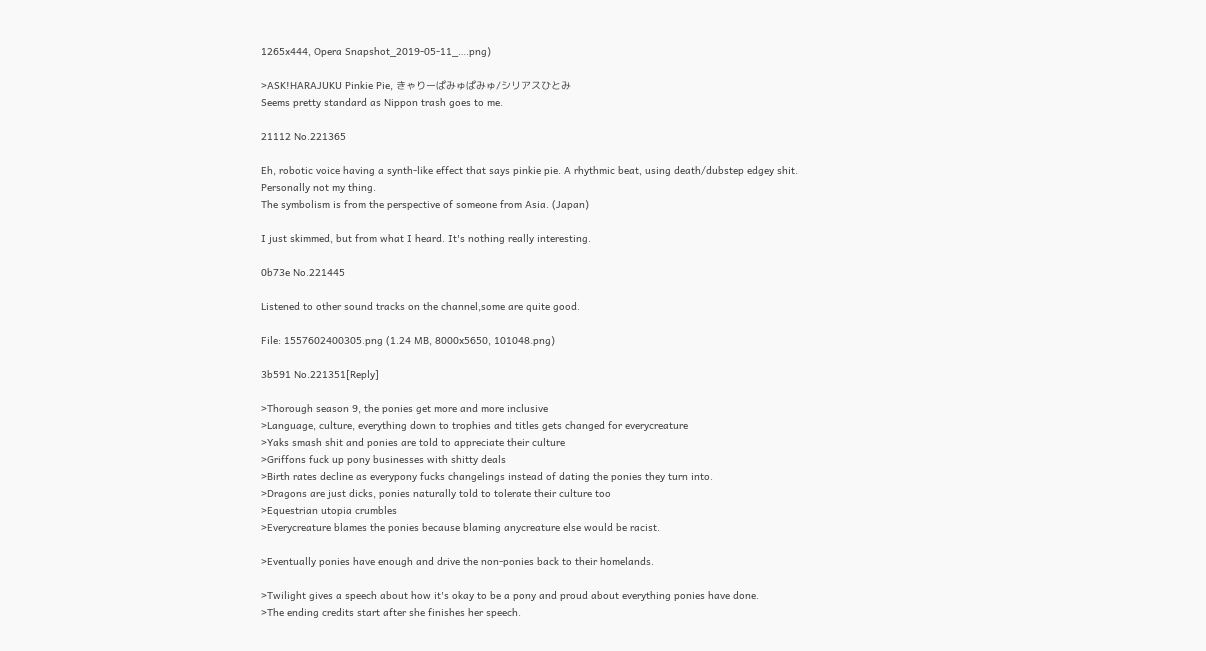1265x444, Opera Snapshot_2019-05-11_….png)

>ASK!HARAJUKU Pinkie Pie, きゃりーぱみゅぱみゅ/シリアスひとみ
Seems pretty standard as Nippon trash goes to me.

21112 No.221365

Eh, robotic voice having a synth-like effect that says pinkie pie. A rhythmic beat, using death/dubstep edgey shit.
Personally not my thing.
The symbolism is from the perspective of someone from Asia. (Japan)

I just skimmed, but from what I heard. It's nothing really interesting.

0b73e No.221445

Listened to other sound tracks on the channel,some are quite good.

File: 1557602400305.png (1.24 MB, 8000x5650, 101048.png)

3b591 No.221351[Reply]

>Thorough season 9, the ponies get more and more inclusive
>Language, culture, everything down to trophies and titles gets changed for everycreature
>Yaks smash shit and ponies are told to appreciate their culture
>Griffons fuck up pony businesses with shitty deals
>Birth rates decline as everypony fucks changelings instead of dating the ponies they turn into.
>Dragons are just dicks, ponies naturally told to tolerate their culture too
>Equestrian utopia crumbles
>Everycreature blames the ponies because blaming anycreature else would be racist.

>Eventually ponies have enough and drive the non-ponies back to their homelands.

>Twilight gives a speech about how it's okay to be a pony and proud about everything ponies have done.
>The ending credits start after she finishes her speech.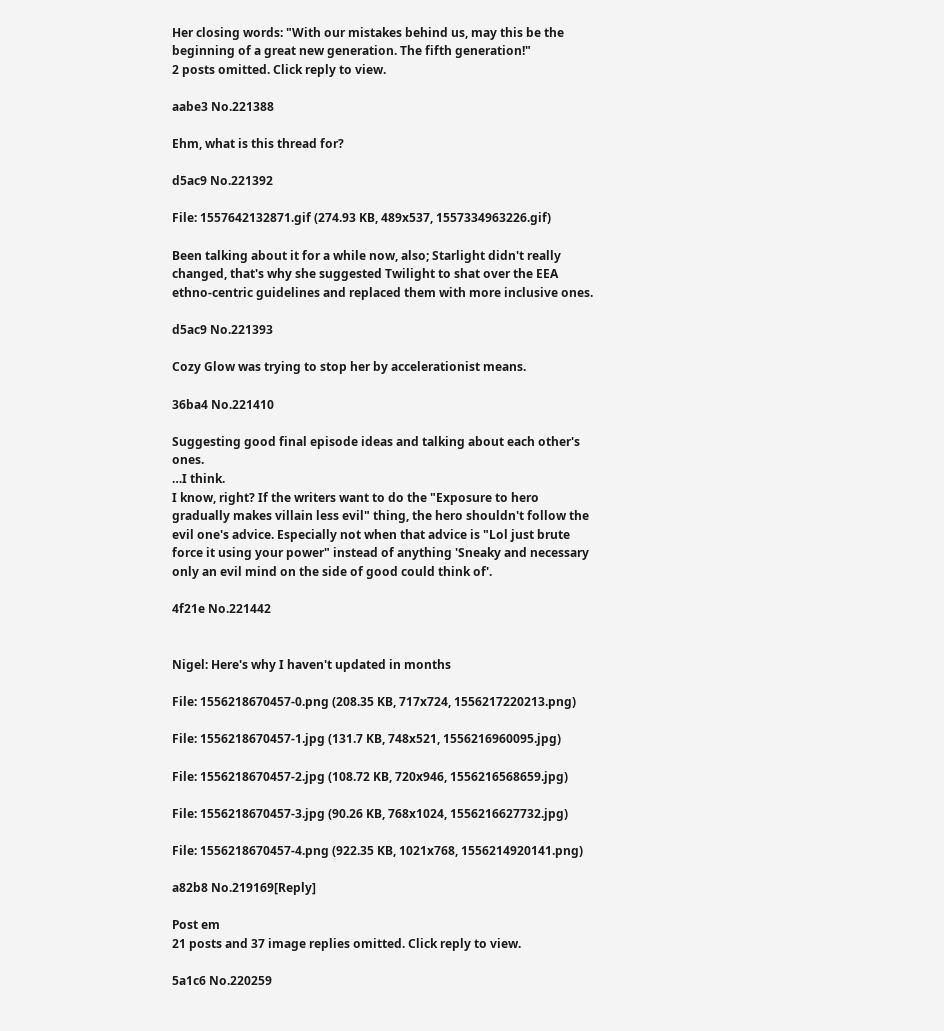Her closing words: "With our mistakes behind us, may this be the beginning of a great new generation. The fifth generation!"
2 posts omitted. Click reply to view.

aabe3 No.221388

Ehm, what is this thread for?

d5ac9 No.221392

File: 1557642132871.gif (274.93 KB, 489x537, 1557334963226.gif)

Been talking about it for a while now, also; Starlight didn't really changed, that's why she suggested Twilight to shat over the EEA ethno-centric guidelines and replaced them with more inclusive ones.

d5ac9 No.221393

Cozy Glow was trying to stop her by accelerationist means.

36ba4 No.221410

Suggesting good final episode ideas and talking about each other's ones.
…I think.
I know, right? If the writers want to do the "Exposure to hero gradually makes villain less evil" thing, the hero shouldn't follow the evil one's advice. Especially not when that advice is "Lol just brute force it using your power" instead of anything 'Sneaky and necessary only an evil mind on the side of good could think of'.

4f21e No.221442


Nigel: Here's why I haven't updated in months

File: 1556218670457-0.png (208.35 KB, 717x724, 1556217220213.png)

File: 1556218670457-1.jpg (131.7 KB, 748x521, 1556216960095.jpg)

File: 1556218670457-2.jpg (108.72 KB, 720x946, 1556216568659.jpg)

File: 1556218670457-3.jpg (90.26 KB, 768x1024, 1556216627732.jpg)

File: 1556218670457-4.png (922.35 KB, 1021x768, 1556214920141.png)

a82b8 No.219169[Reply]

Post em
21 posts and 37 image replies omitted. Click reply to view.

5a1c6 No.220259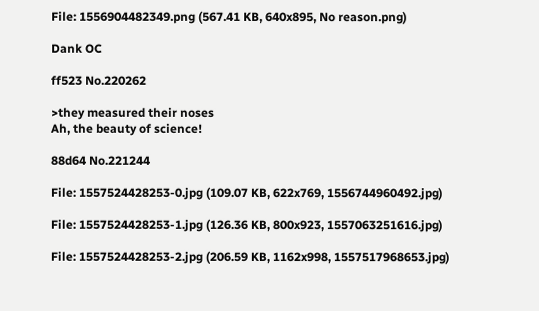File: 1556904482349.png (567.41 KB, 640x895, No reason.png)

Dank OC

ff523 No.220262

>they measured their noses
Ah, the beauty of science!

88d64 No.221244

File: 1557524428253-0.jpg (109.07 KB, 622x769, 1556744960492.jpg)

File: 1557524428253-1.jpg (126.36 KB, 800x923, 1557063251616.jpg)

File: 1557524428253-2.jpg (206.59 KB, 1162x998, 1557517968653.jpg)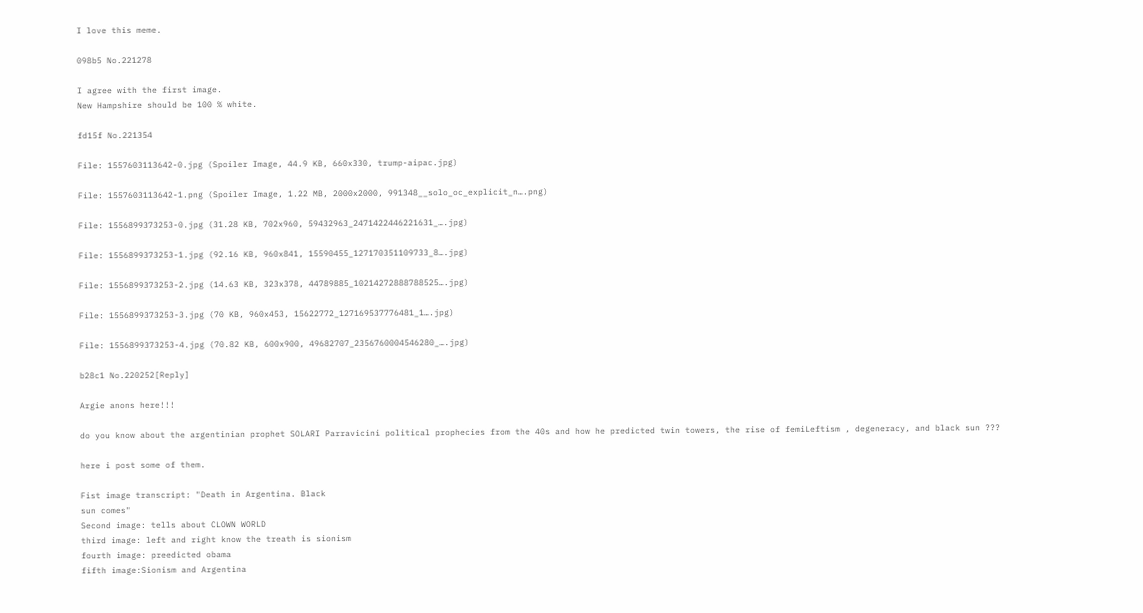I love this meme.

098b5 No.221278

I agree with the first image.
New Hampshire should be 100 % white.

fd15f No.221354

File: 1557603113642-0.jpg (Spoiler Image, 44.9 KB, 660x330, trump-aipac.jpg)

File: 1557603113642-1.png (Spoiler Image, 1.22 MB, 2000x2000, 991348__solo_oc_explicit_n….png)

File: 1556899373253-0.jpg (31.28 KB, 702x960, 59432963_2471422446221631_….jpg)

File: 1556899373253-1.jpg (92.16 KB, 960x841, 15590455_127170351109733_8….jpg)

File: 1556899373253-2.jpg (14.63 KB, 323x378, 44789885_10214272888788525….jpg)

File: 1556899373253-3.jpg (70 KB, 960x453, 15622772_127169537776481_1….jpg)

File: 1556899373253-4.jpg (70.82 KB, 600x900, 49682707_2356760004546280_….jpg)

b28c1 No.220252[Reply]

Argie anons here!!!

do you know about the argentinian prophet SOLARI Parravicini political prophecies from the 40s and how he predicted twin towers, the rise of femiLeftism , degeneracy, and black sun ???

here i post some of them.

Fist image transcript: "Death in Argentina. Black
sun comes"
Second image: tells about CLOWN WORLD
third image: left and right know the treath is sionism
fourth image: preedicted obama
fifth image:Sionism and Argentina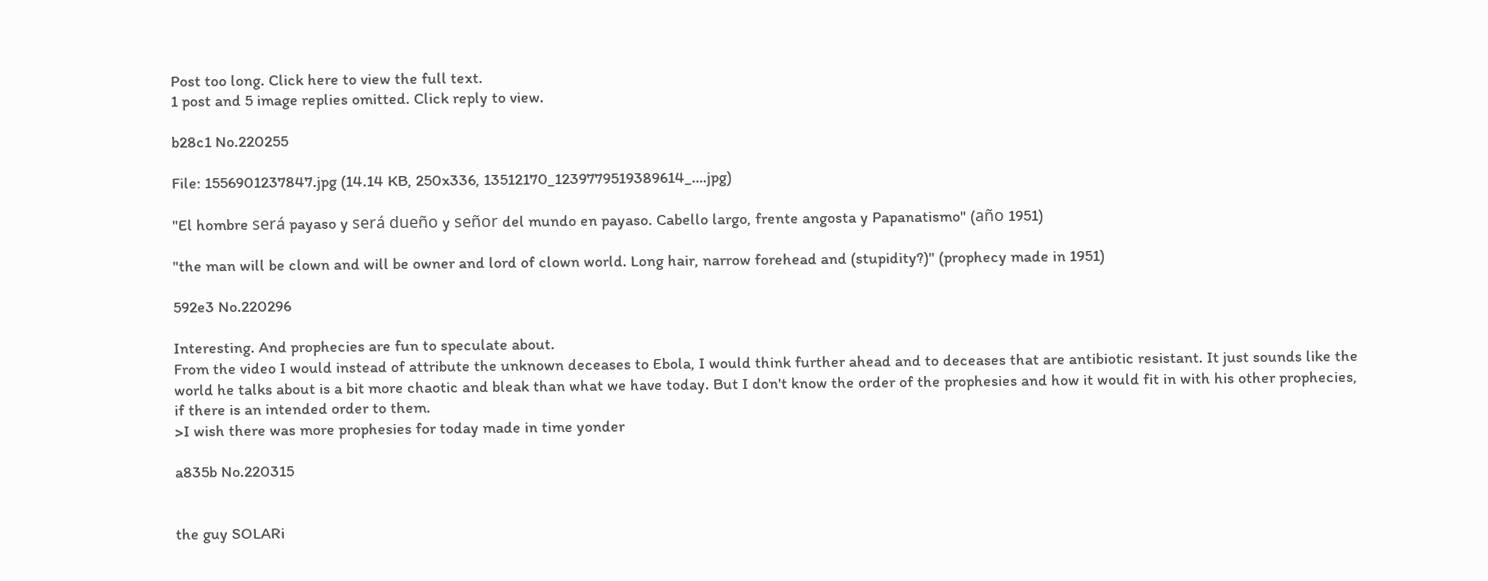Post too long. Click here to view the full text.
1 post and 5 image replies omitted. Click reply to view.

b28c1 No.220255

File: 1556901237847.jpg (14.14 KB, 250x336, 13512170_1239779519389614_….jpg)

"El hombre será payaso y será dueño y señor del mundo en payaso. Cabello largo, frente angosta y Papanatismo" (año 1951)

"the man will be clown and will be owner and lord of clown world. Long hair, narrow forehead and (stupidity?)" (prophecy made in 1951)

592e3 No.220296

Interesting. And prophecies are fun to speculate about.
From the video I would instead of attribute the unknown deceases to Ebola, I would think further ahead and to deceases that are antibiotic resistant. It just sounds like the world he talks about is a bit more chaotic and bleak than what we have today. But I don't know the order of the prophesies and how it would fit in with his other prophecies, if there is an intended order to them.
>I wish there was more prophesies for today made in time yonder

a835b No.220315


the guy SOLARi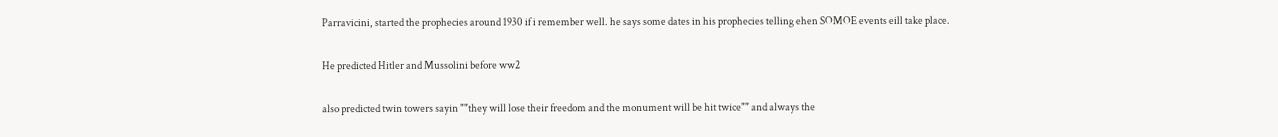Parravicini, started the prophecies around 1930 if i remember well. he says some dates in his prophecies telling ehen SOMOE events eill take place.

He predicted Hitler and Mussolini before ww2

also predicted twin towers sayin ""they will lose their freedom and the monument will be hit twice"" and always the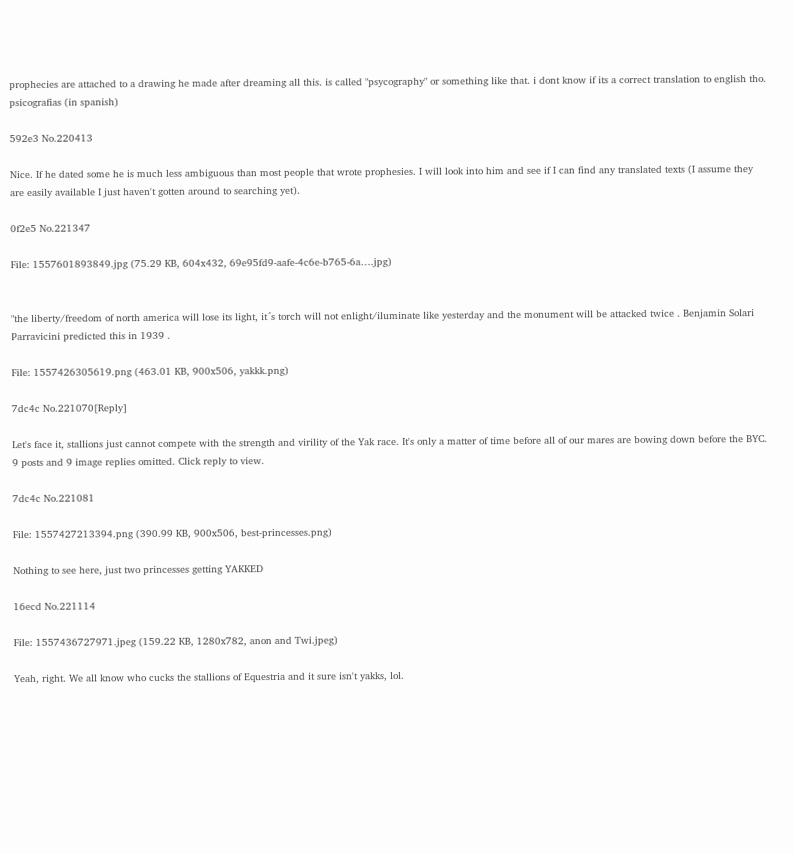prophecies are attached to a drawing he made after dreaming all this. is called "psycography" or something like that. i dont know if its a correct translation to english tho. psicografias (in spanish)

592e3 No.220413

Nice. If he dated some he is much less ambiguous than most people that wrote prophesies. I will look into him and see if I can find any translated texts (I assume they are easily available I just haven't gotten around to searching yet).

0f2e5 No.221347

File: 1557601893849.jpg (75.29 KB, 604x432, 69e95fd9-aafe-4c6e-b765-6a….jpg)


"the liberty/freedom of north america will lose its light, it´s torch will not enlight/iluminate like yesterday and the monument will be attacked twice . Benjamin Solari Parravicini predicted this in 1939 .

File: 1557426305619.png (463.01 KB, 900x506, yakkk.png)

7dc4c No.221070[Reply]

Let's face it, stallions just cannot compete with the strength and virility of the Yak race. It's only a matter of time before all of our mares are bowing down before the BYC.
9 posts and 9 image replies omitted. Click reply to view.

7dc4c No.221081

File: 1557427213394.png (390.99 KB, 900x506, best-princesses.png)

Nothing to see here, just two princesses getting YAKKED

16ecd No.221114

File: 1557436727971.jpeg (159.22 KB, 1280x782, anon and Twi.jpeg)

Yeah, right. We all know who cucks the stallions of Equestria and it sure isn't yakks, lol.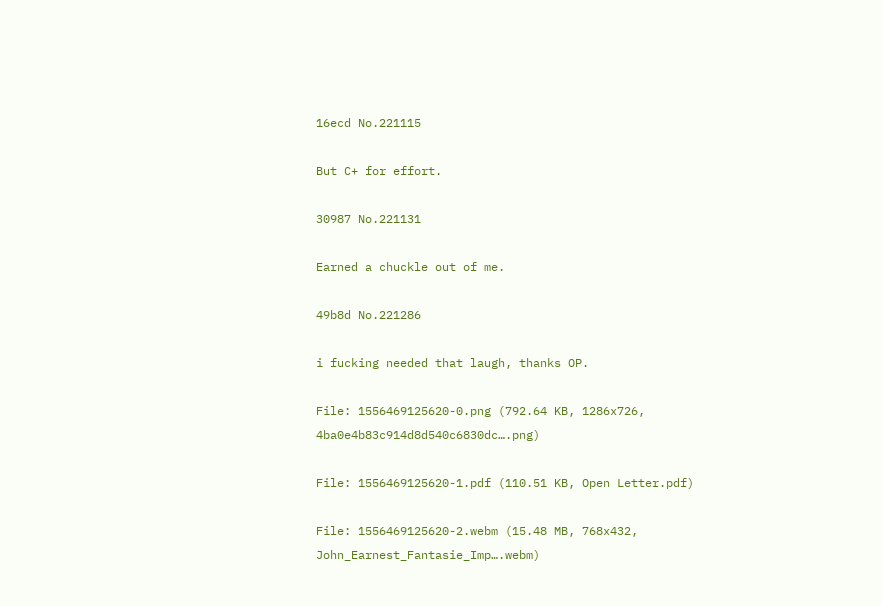16ecd No.221115

But C+ for effort.

30987 No.221131

Earned a chuckle out of me.

49b8d No.221286

i fucking needed that laugh, thanks OP.

File: 1556469125620-0.png (792.64 KB, 1286x726, 4ba0e4b83c914d8d540c6830dc….png)

File: 1556469125620-1.pdf (110.51 KB, Open Letter.pdf)

File: 1556469125620-2.webm (15.48 MB, 768x432, John_Earnest_Fantasie_Imp….webm)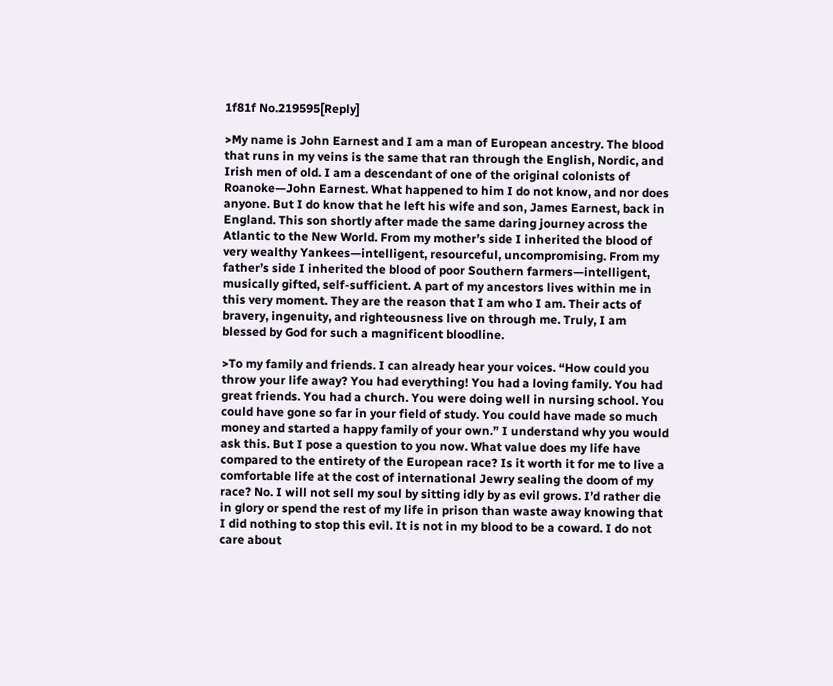1f81f No.219595[Reply]

>My name is John Earnest and I am a man of European ancestry. The blood that runs in my veins is the same that ran through the English, Nordic, and Irish men of old. I am a descendant of one of the original colonists of Roanoke—John Earnest. What happened to him I do not know, and nor does anyone. But I do know that he left his wife and son, James Earnest, back in England. This son shortly after made the same daring journey across the Atlantic to the New World. From my mother’s side I inherited the blood of very wealthy Yankees—intelligent, resourceful, uncompromising. From my father’s side I inherited the blood of poor Southern farmers—intelligent, musically gifted, self-sufficient. A part of my ancestors lives within me in this very moment. They are the reason that I am who I am. Their acts of bravery, ingenuity, and righteousness live on through me. Truly, I am blessed by God for such a magnificent bloodline.

>To my family and friends. I can already hear your voices. “How could you throw your life away? You had everything! You had a loving family. You had great friends. You had a church. You were doing well in nursing school. You could have gone so far in your field of study. You could have made so much money and started a happy family of your own.” I understand why you would ask this. But I pose a question to you now. What value does my life have compared to the entirety of the European race? Is it worth it for me to live a comfortable life at the cost of international Jewry sealing the doom of my race? No. I will not sell my soul by sitting idly by as evil grows. I’d rather die in glory or spend the rest of my life in prison than waste away knowing that I did nothing to stop this evil. It is not in my blood to be a coward. I do not care about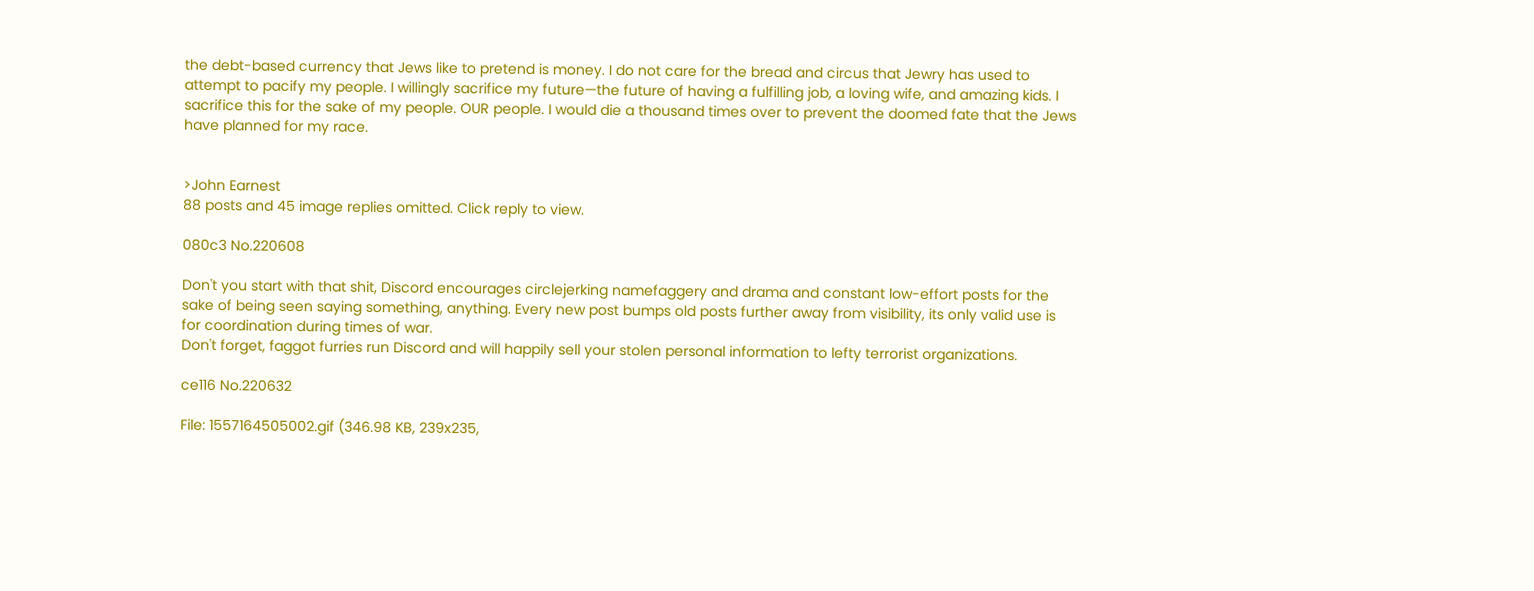the debt-based currency that Jews like to pretend is money. I do not care for the bread and circus that Jewry has used to attempt to pacify my people. I willingly sacrifice my future—the future of having a fulfilling job, a loving wife, and amazing kids. I sacrifice this for the sake of my people. OUR people. I would die a thousand times over to prevent the doomed fate that the Jews have planned for my race.


>John Earnest
88 posts and 45 image replies omitted. Click reply to view.

080c3 No.220608

Don't you start with that shit, Discord encourages circlejerking namefaggery and drama and constant low-effort posts for the sake of being seen saying something, anything. Every new post bumps old posts further away from visibility, its only valid use is for coordination during times of war.
Don't forget, faggot furries run Discord and will happily sell your stolen personal information to lefty terrorist organizations.

ce116 No.220632

File: 1557164505002.gif (346.98 KB, 239x235,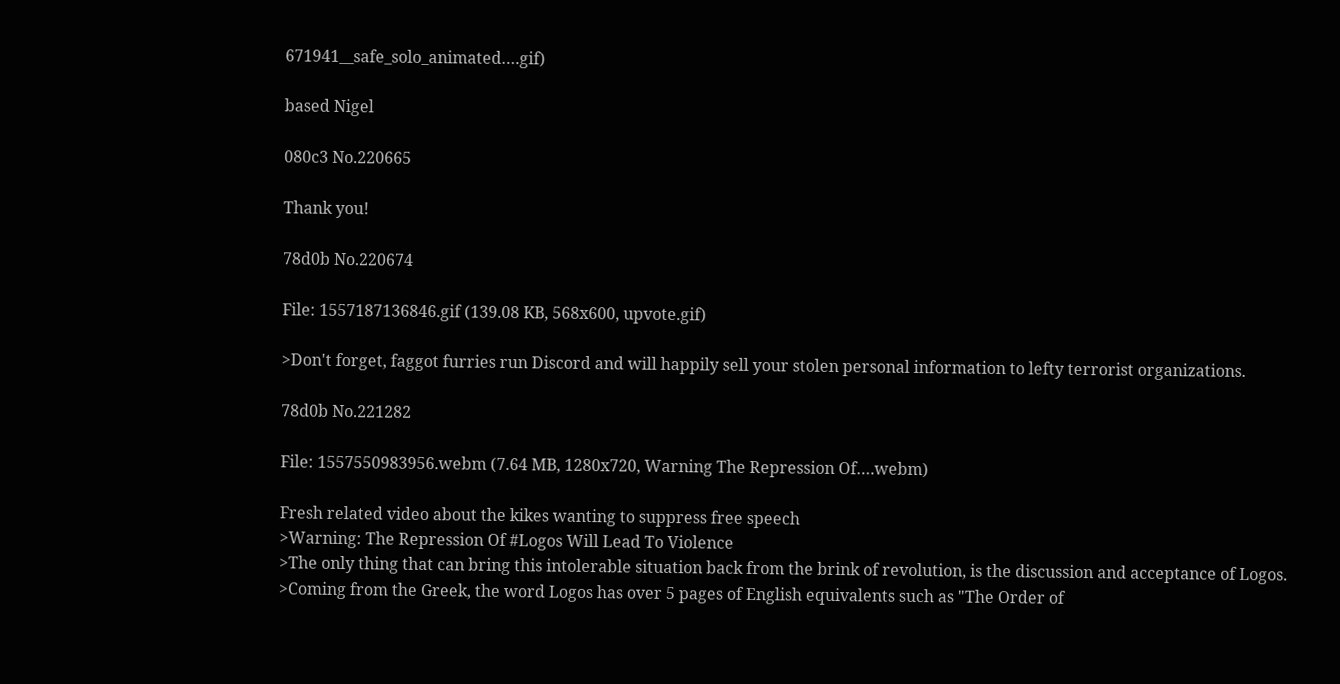671941__safe_solo_animated….gif)

based Nigel

080c3 No.220665

Thank you!

78d0b No.220674

File: 1557187136846.gif (139.08 KB, 568x600, upvote.gif)

>Don't forget, faggot furries run Discord and will happily sell your stolen personal information to lefty terrorist organizations.

78d0b No.221282

File: 1557550983956.webm (7.64 MB, 1280x720, Warning The Repression Of….webm)

Fresh related video about the kikes wanting to suppress free speech
>Warning: The Repression Of #Logos Will Lead To Violence
>The only thing that can bring this intolerable situation back from the brink of revolution, is the discussion and acceptance of Logos.
>Coming from the Greek, the word Logos has over 5 pages of English equivalents such as "The Order of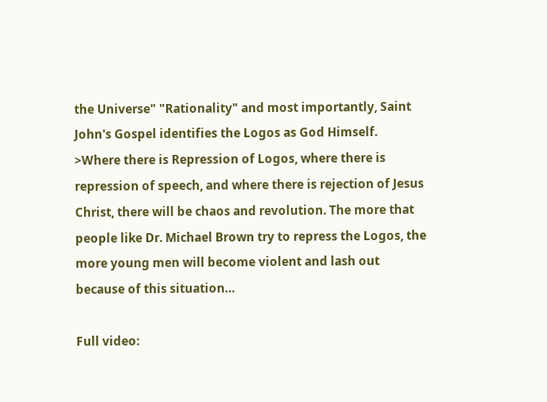the Universe" "Rationality" and most importantly, Saint John's Gospel identifies the Logos as God Himself.
>Where there is Repression of Logos, where there is repression of speech, and where there is rejection of Jesus Christ, there will be chaos and revolution. The more that people like Dr. Michael Brown try to repress the Logos, the more young men will become violent and lash out because of this situation…

Full video: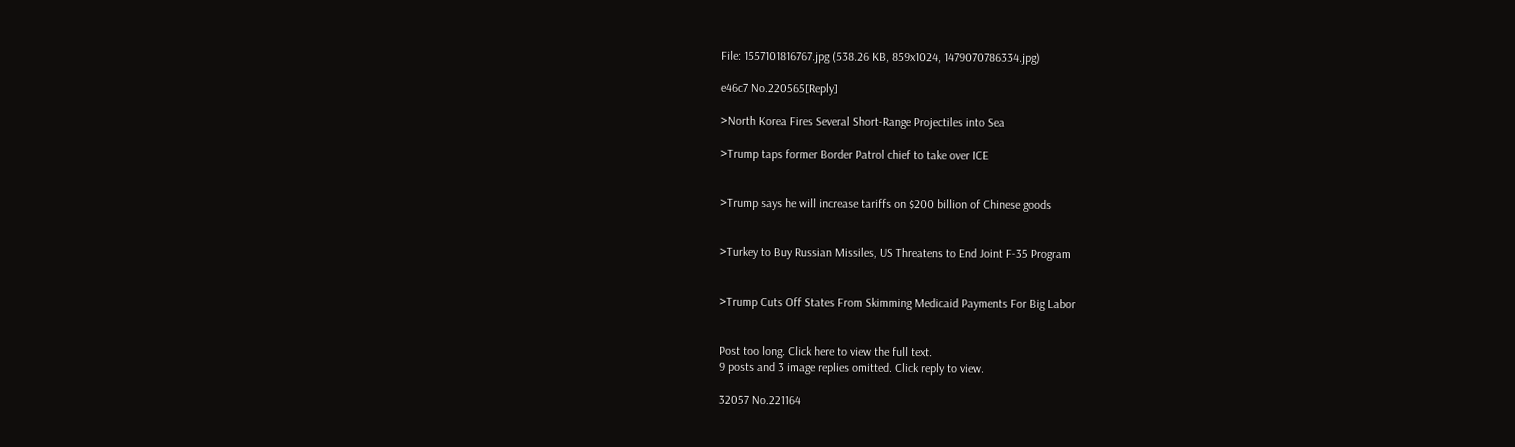File: 1557101816767.jpg (538.26 KB, 859x1024, 1479070786334.jpg)

e46c7 No.220565[Reply]

>North Korea Fires Several Short-Range Projectiles into Sea

>Trump taps former Border Patrol chief to take over ICE


>Trump says he will increase tariffs on $200 billion of Chinese goods


>Turkey to Buy Russian Missiles, US Threatens to End Joint F-35 Program


>Trump Cuts Off States From Skimming Medicaid Payments For Big Labor


Post too long. Click here to view the full text.
9 posts and 3 image replies omitted. Click reply to view.

32057 No.221164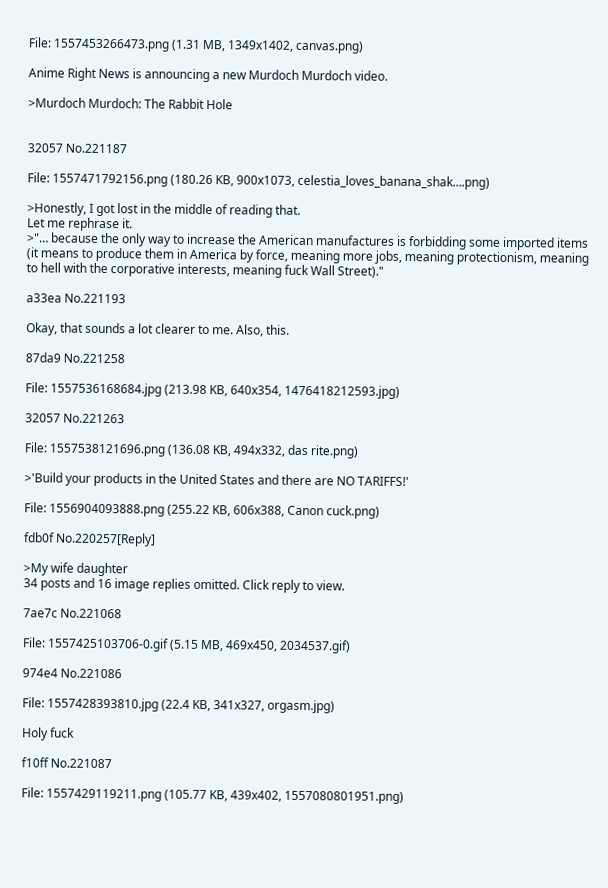File: 1557453266473.png (1.31 MB, 1349x1402, canvas.png)

Anime Right News is announcing a new Murdoch Murdoch video.

>Murdoch Murdoch: The Rabbit Hole


32057 No.221187

File: 1557471792156.png (180.26 KB, 900x1073, celestia_loves_banana_shak….png)

>Honestly, I got lost in the middle of reading that.
Let me rephrase it.
>"… because the only way to increase the American manufactures is forbidding some imported items (it means to produce them in America by force, meaning more jobs, meaning protectionism, meaning to hell with the corporative interests, meaning fuck Wall Street)."

a33ea No.221193

Okay, that sounds a lot clearer to me. Also, this.

87da9 No.221258

File: 1557536168684.jpg (213.98 KB, 640x354, 1476418212593.jpg)

32057 No.221263

File: 1557538121696.png (136.08 KB, 494x332, das rite.png)

>'Build your products in the United States and there are NO TARIFFS!'

File: 1556904093888.png (255.22 KB, 606x388, Canon cuck.png)

fdb0f No.220257[Reply]

>My wife daughter
34 posts and 16 image replies omitted. Click reply to view.

7ae7c No.221068

File: 1557425103706-0.gif (5.15 MB, 469x450, 2034537.gif)

974e4 No.221086

File: 1557428393810.jpg (22.4 KB, 341x327, orgasm.jpg)

Holy fuck

f10ff No.221087

File: 1557429119211.png (105.77 KB, 439x402, 1557080801951.png)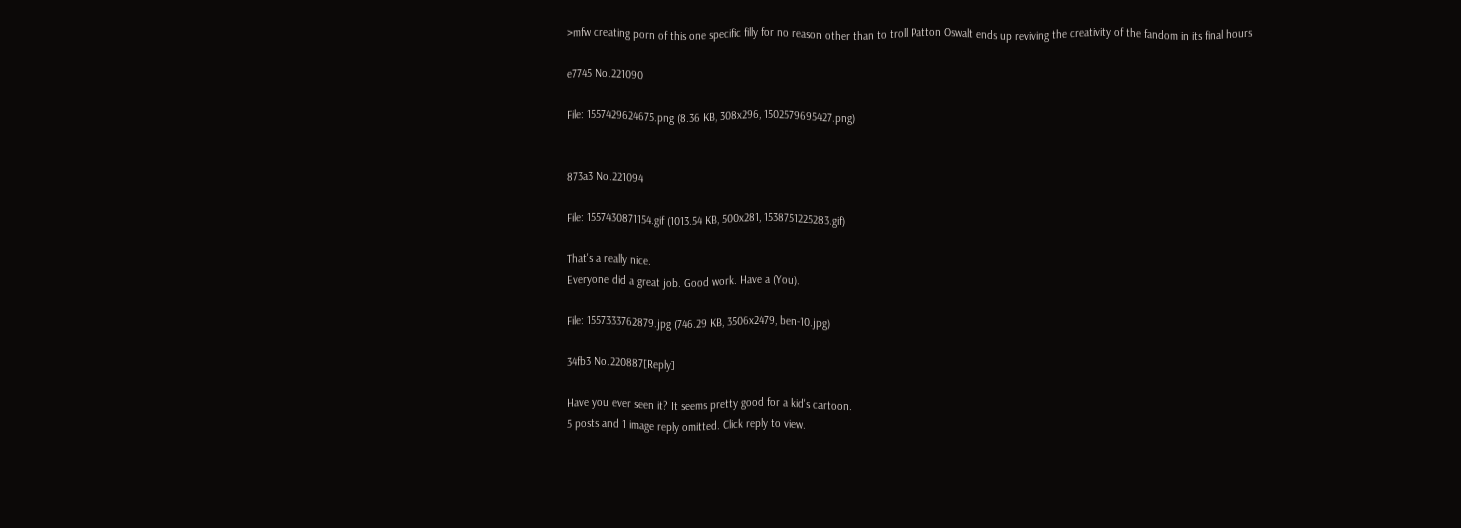>mfw creating porn of this one specific filly for no reason other than to troll Patton Oswalt ends up reviving the creativity of the fandom in its final hours

e7745 No.221090

File: 1557429624675.png (8.36 KB, 308x296, 1502579695427.png)


873a3 No.221094

File: 1557430871154.gif (1013.54 KB, 500x281, 1538751225283.gif)

That's a really nice.
Everyone did a great job. Good work. Have a (You).

File: 1557333762879.jpg (746.29 KB, 3506x2479, ben-10.jpg)

34fb3 No.220887[Reply]

Have you ever seen it? It seems pretty good for a kid's cartoon.
5 posts and 1 image reply omitted. Click reply to view.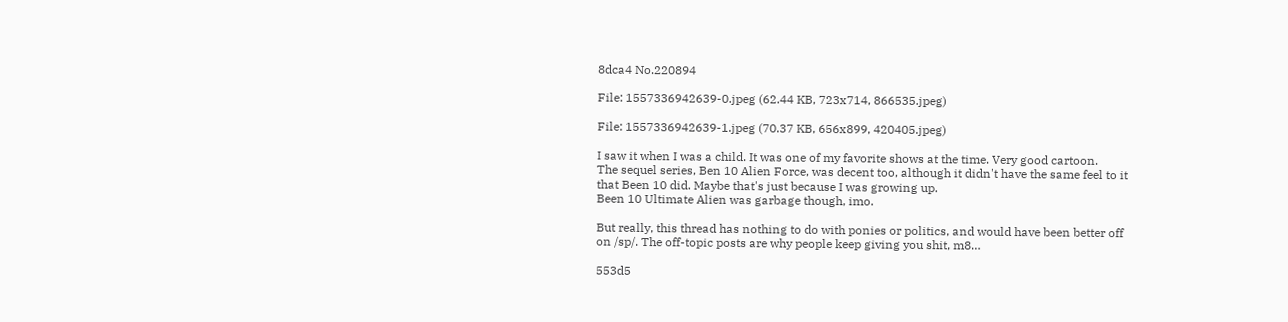8dca4 No.220894

File: 1557336942639-0.jpeg (62.44 KB, 723x714, 866535.jpeg)

File: 1557336942639-1.jpeg (70.37 KB, 656x899, 420405.jpeg)

I saw it when I was a child. It was one of my favorite shows at the time. Very good cartoon.
The sequel series, Ben 10 Alien Force, was decent too, although it didn't have the same feel to it that Been 10 did. Maybe that's just because I was growing up.
Been 10 Ultimate Alien was garbage though, imo.

But really, this thread has nothing to do with ponies or politics, and would have been better off on /sp/. The off-topic posts are why people keep giving you shit, m8…

553d5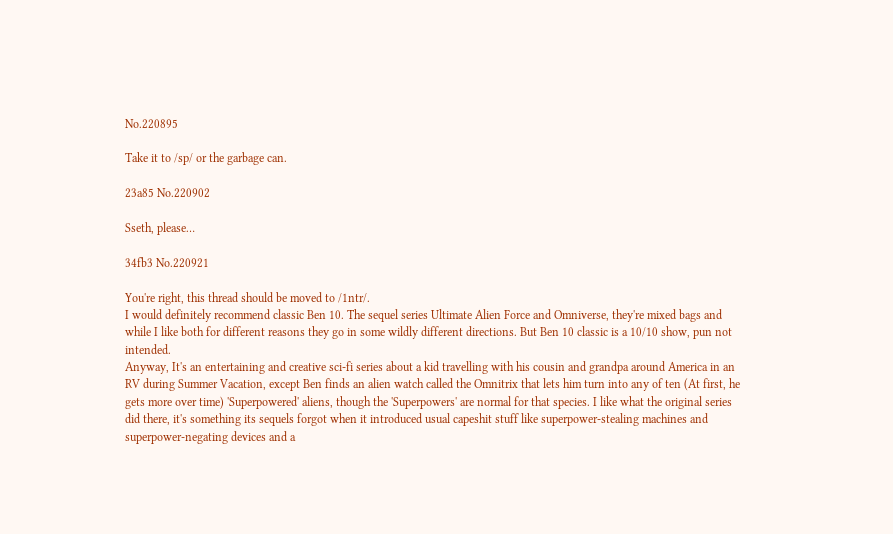No.220895

Take it to /sp/ or the garbage can.

23a85 No.220902

Sseth, please…

34fb3 No.220921

You're right, this thread should be moved to /1ntr/.
I would definitely recommend classic Ben 10. The sequel series Ultimate Alien Force and Omniverse, they're mixed bags and while I like both for different reasons they go in some wildly different directions. But Ben 10 classic is a 10/10 show, pun not intended.
Anyway, It's an entertaining and creative sci-fi series about a kid travelling with his cousin and grandpa around America in an RV during Summer Vacation, except Ben finds an alien watch called the Omnitrix that lets him turn into any of ten (At first, he gets more over time) 'Superpowered' aliens, though the 'Superpowers' are normal for that species. I like what the original series did there, it's something its sequels forgot when it introduced usual capeshit stuff like superpower-stealing machines and superpower-negating devices and a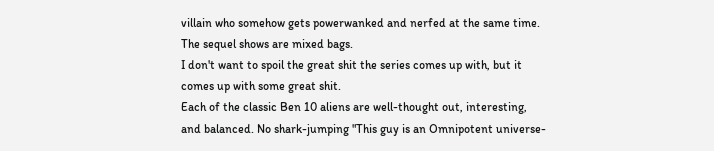villain who somehow gets powerwanked and nerfed at the same time. The sequel shows are mixed bags.
I don't want to spoil the great shit the series comes up with, but it comes up with some great shit.
Each of the classic Ben 10 aliens are well-thought out, interesting, and balanced. No shark-jumping "This guy is an Omnipotent universe-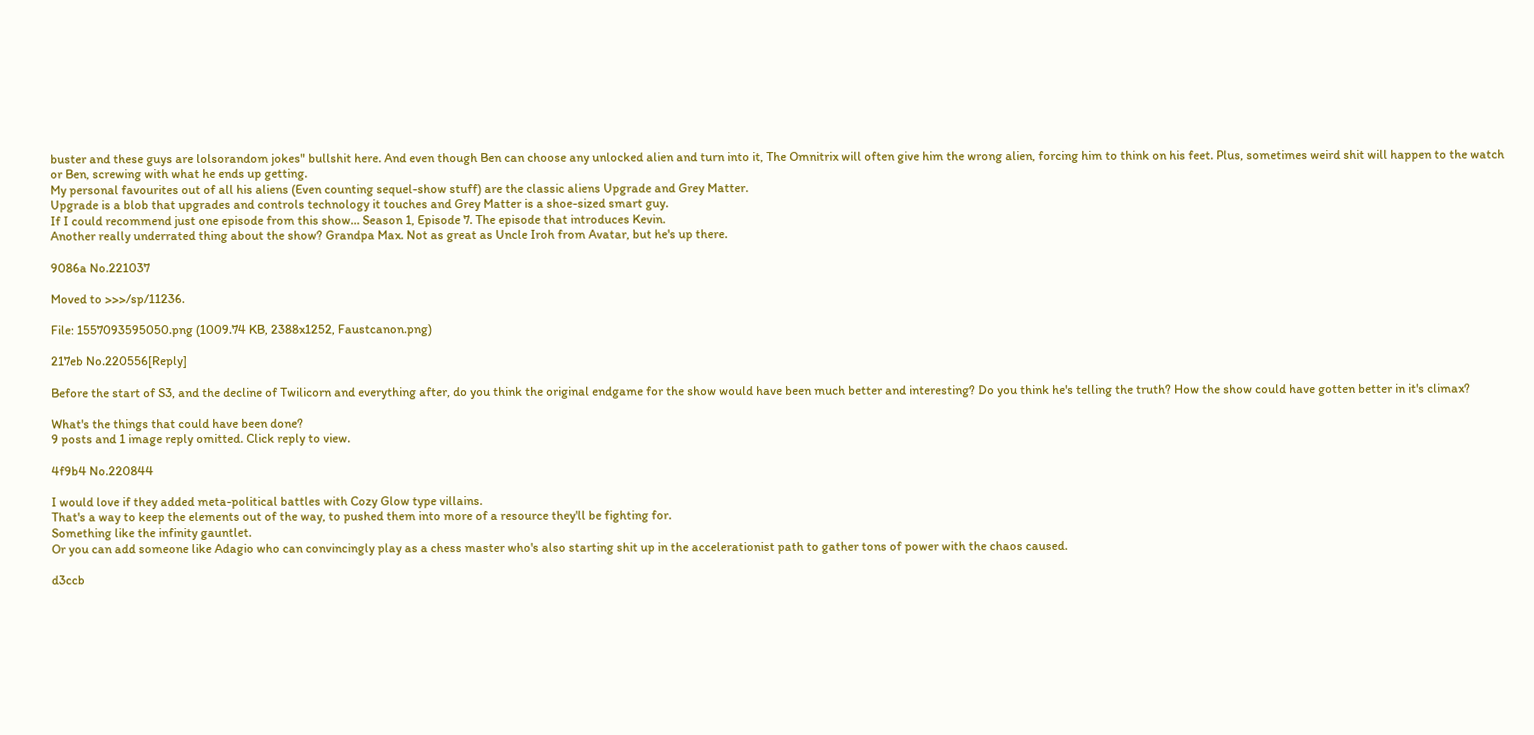buster and these guys are lolsorandom jokes" bullshit here. And even though Ben can choose any unlocked alien and turn into it, The Omnitrix will often give him the wrong alien, forcing him to think on his feet. Plus, sometimes weird shit will happen to the watch or Ben, screwing with what he ends up getting.
My personal favourites out of all his aliens (Even counting sequel-show stuff) are the classic aliens Upgrade and Grey Matter.
Upgrade is a blob that upgrades and controls technology it touches and Grey Matter is a shoe-sized smart guy.
If I could recommend just one episode from this show… Season 1, Episode 7. The episode that introduces Kevin.
Another really underrated thing about the show? Grandpa Max. Not as great as Uncle Iroh from Avatar, but he's up there.

9086a No.221037

Moved to >>>/sp/11236.

File: 1557093595050.png (1009.74 KB, 2388x1252, Faustcanon.png)

217eb No.220556[Reply]

Before the start of S3, and the decline of Twilicorn and everything after, do you think the original endgame for the show would have been much better and interesting? Do you think he's telling the truth? How the show could have gotten better in it's climax?

What's the things that could have been done?
9 posts and 1 image reply omitted. Click reply to view.

4f9b4 No.220844

I would love if they added meta-political battles with Cozy Glow type villains.
That's a way to keep the elements out of the way, to pushed them into more of a resource they'll be fighting for.
Something like the infinity gauntlet.
Or you can add someone like Adagio who can convincingly play as a chess master who's also starting shit up in the accelerationist path to gather tons of power with the chaos caused.

d3ccb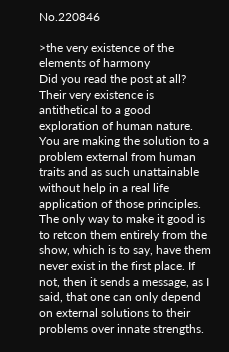No.220846

>the very existence of the elements of harmony
Did you read the post at all? Their very existence is antithetical to a good exploration of human nature. You are making the solution to a problem external from human traits and as such unattainable without help in a real life application of those principles. The only way to make it good is to retcon them entirely from the show, which is to say, have them never exist in the first place. If not, then it sends a message, as I said, that one can only depend on external solutions to their problems over innate strengths.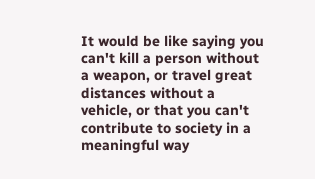It would be like saying you can't kill a person without a weapon, or travel great distances without a vehicle, or that you can't contribute to society in a meaningful way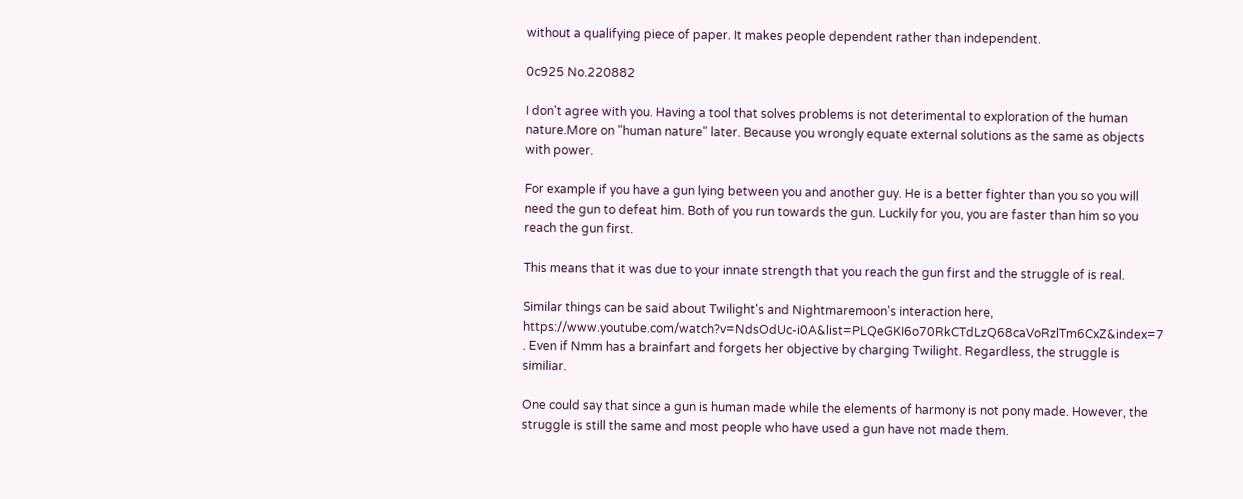without a qualifying piece of paper. It makes people dependent rather than independent.

0c925 No.220882

I don't agree with you. Having a tool that solves problems is not deterimental to exploration of the human nature.More on "human nature" later. Because you wrongly equate external solutions as the same as objects with power.

For example if you have a gun lying between you and another guy. He is a better fighter than you so you will need the gun to defeat him. Both of you run towards the gun. Luckily for you, you are faster than him so you reach the gun first.

This means that it was due to your innate strength that you reach the gun first and the struggle of is real.

Similar things can be said about Twilight's and Nightmaremoon's interaction here, https://www.youtube.com/watch?v=NdsOdUc-i0A&list=PLQeGKI6o70RkCTdLzQ68caVoRzlTm6CxZ&index=7 . Even if Nmm has a brainfart and forgets her objective by charging Twilight. Regardless, the struggle is similiar.

One could say that since a gun is human made while the elements of harmony is not pony made. However, the struggle is still the same and most people who have used a gun have not made them.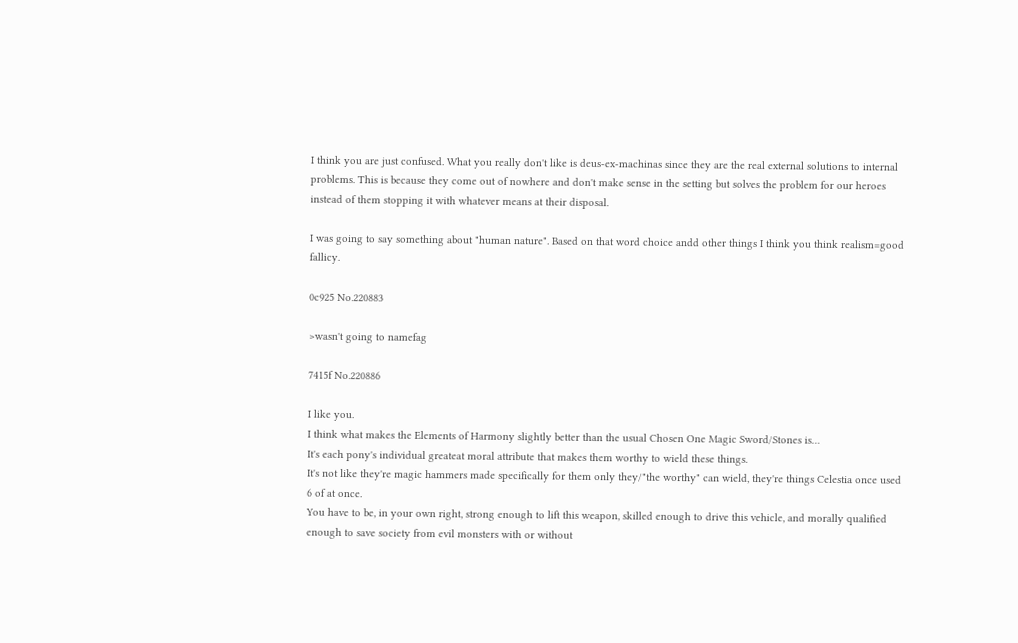I think you are just confused. What you really don't like is deus-ex-machinas since they are the real external solutions to internal problems. This is because they come out of nowhere and don't make sense in the setting but solves the problem for our heroes instead of them stopping it with whatever means at their disposal.

I was going to say something about "human nature". Based on that word choice andd other things I think you think realism=good fallicy.

0c925 No.220883

>wasn't going to namefag

7415f No.220886

I like you.
I think what makes the Elements of Harmony slightly better than the usual Chosen One Magic Sword/Stones is…
It's each pony's individual greateat moral attribute that makes them worthy to wield these things.
It's not like they're magic hammers made specifically for them only they/"the worthy" can wield, they're things Celestia once used 6 of at once.
You have to be, in your own right, strong enough to lift this weapon, skilled enough to drive this vehicle, and morally qualified enough to save society from evil monsters with or without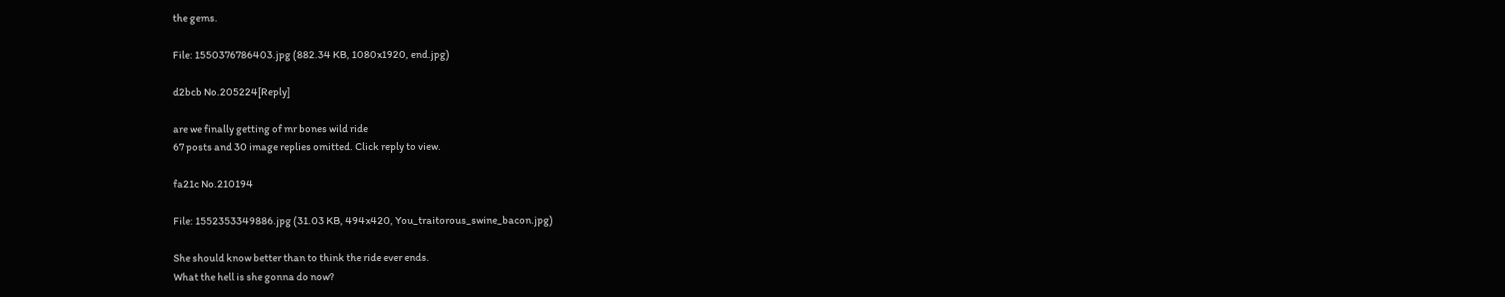the gems.

File: 1550376786403.jpg (882.34 KB, 1080x1920, end.jpg)

d2bcb No.205224[Reply]

are we finally getting of mr bones wild ride
67 posts and 30 image replies omitted. Click reply to view.

fa21c No.210194

File: 1552353349886.jpg (31.03 KB, 494x420, You_traitorous_swine_bacon.jpg)

She should know better than to think the ride ever ends.
What the hell is she gonna do now?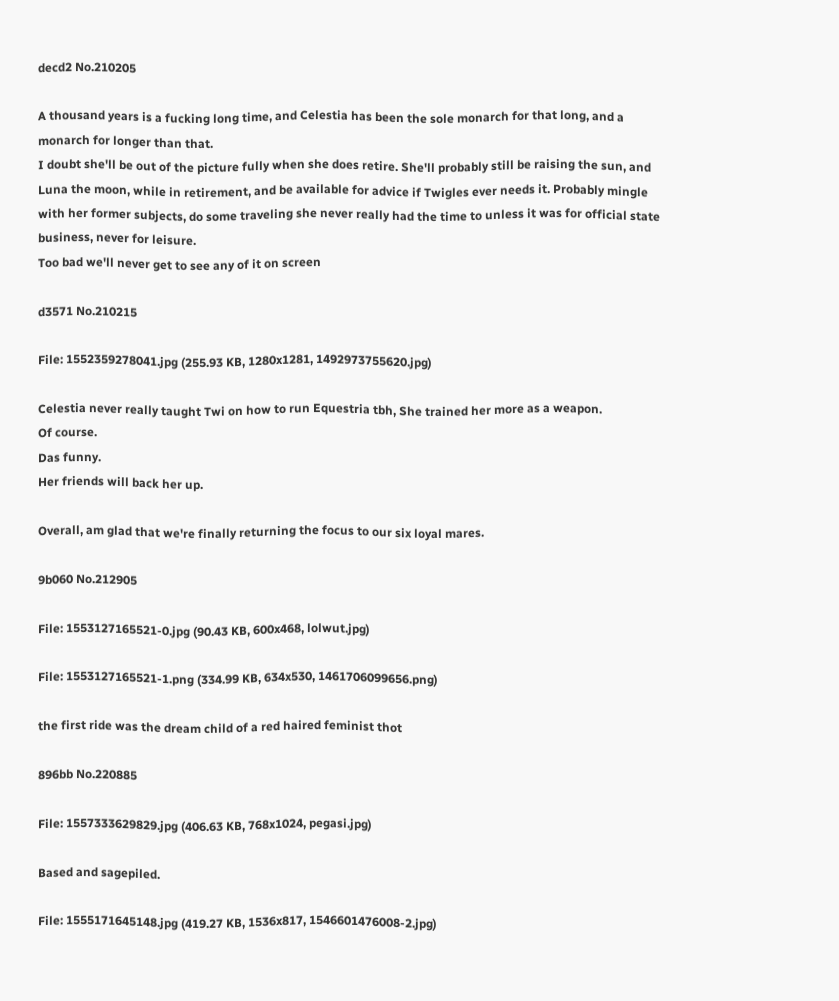decd2 No.210205

A thousand years is a fucking long time, and Celestia has been the sole monarch for that long, and a monarch for longer than that.
I doubt she'll be out of the picture fully when she does retire. She'll probably still be raising the sun, and Luna the moon, while in retirement, and be available for advice if Twigles ever needs it. Probably mingle with her former subjects, do some traveling she never really had the time to unless it was for official state business, never for leisure.
Too bad we'll never get to see any of it on screen

d3571 No.210215

File: 1552359278041.jpg (255.93 KB, 1280x1281, 1492973755620.jpg)

Celestia never really taught Twi on how to run Equestria tbh, She trained her more as a weapon.
Of course.
Das funny.
Her friends will back her up.

Overall, am glad that we're finally returning the focus to our six loyal mares.

9b060 No.212905

File: 1553127165521-0.jpg (90.43 KB, 600x468, lolwut.jpg)

File: 1553127165521-1.png (334.99 KB, 634x530, 1461706099656.png)

the first ride was the dream child of a red haired feminist thot

896bb No.220885

File: 1557333629829.jpg (406.63 KB, 768x1024, pegasi.jpg)

Based and sagepiled.

File: 1555171645148.jpg (419.27 KB, 1536x817, 1546601476008-2.jpg)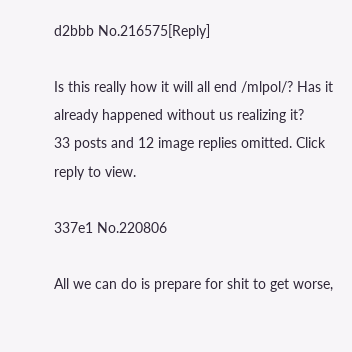d2bbb No.216575[Reply]

Is this really how it will all end /mlpol/? Has it already happened without us realizing it?
33 posts and 12 image replies omitted. Click reply to view.

337e1 No.220806

All we can do is prepare for shit to get worse,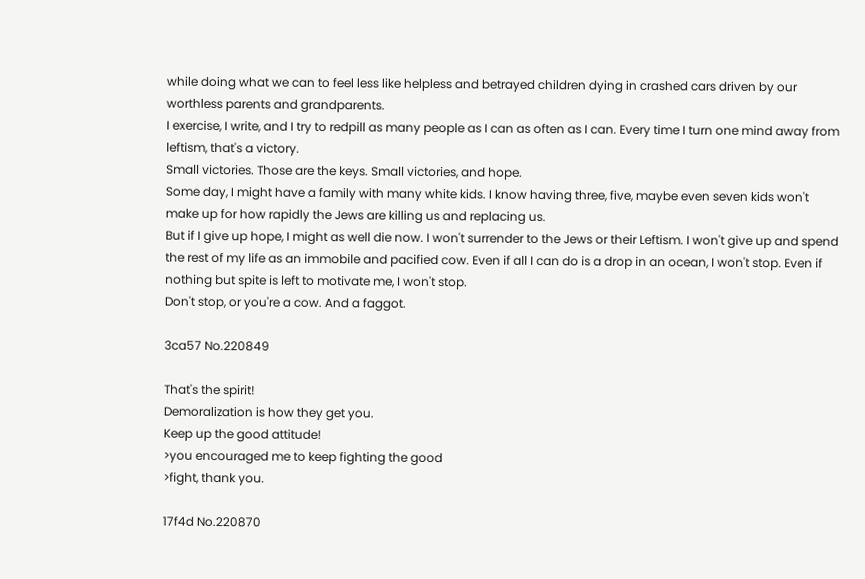while doing what we can to feel less like helpless and betrayed children dying in crashed cars driven by our worthless parents and grandparents.
I exercise, I write, and I try to redpill as many people as I can as often as I can. Every time I turn one mind away from leftism, that's a victory.
Small victories. Those are the keys. Small victories, and hope.
Some day, I might have a family with many white kids. I know having three, five, maybe even seven kids won't make up for how rapidly the Jews are killing us and replacing us.
But if I give up hope, I might as well die now. I won't surrender to the Jews or their Leftism. I won't give up and spend the rest of my life as an immobile and pacified cow. Even if all I can do is a drop in an ocean, I won't stop. Even if nothing but spite is left to motivate me, I won't stop.
Don't stop, or you're a cow. And a faggot.

3ca57 No.220849

That's the spirit!
Demoralization is how they get you.
Keep up the good attitude!
>you encouraged me to keep fighting the good
>fight, thank you.

17f4d No.220870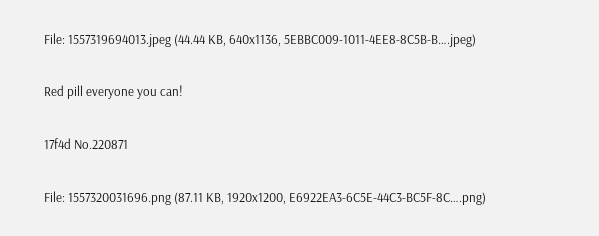File: 1557319694013.jpeg (44.44 KB, 640x1136, 5EBBC009-1011-4EE8-8C5B-B….jpeg)

Red pill everyone you can!

17f4d No.220871

File: 1557320031696.png (87.11 KB, 1920x1200, E6922EA3-6C5E-44C3-BC5F-8C….png)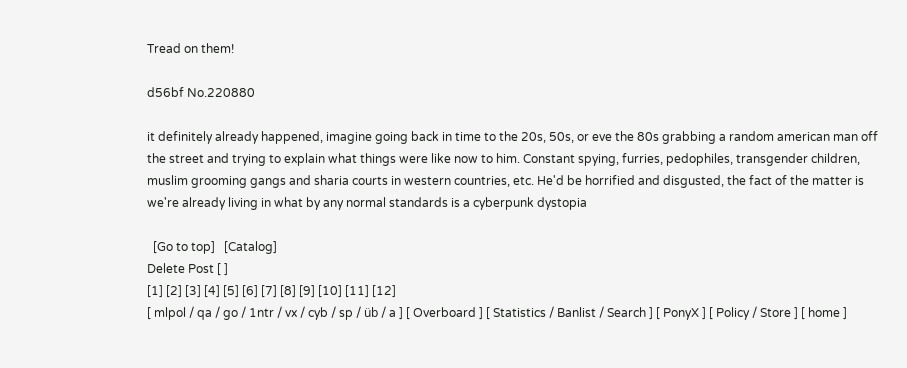Tread on them!

d56bf No.220880

it definitely already happened, imagine going back in time to the 20s, 50s, or eve the 80s grabbing a random american man off the street and trying to explain what things were like now to him. Constant spying, furries, pedophiles, transgender children, muslim grooming gangs and sharia courts in western countries, etc. He'd be horrified and disgusted, the fact of the matter is we're already living in what by any normal standards is a cyberpunk dystopia

  [Go to top]   [Catalog]
Delete Post [ ]
[1] [2] [3] [4] [5] [6] [7] [8] [9] [10] [11] [12]
[ mlpol / qa / go / 1ntr / vx / cyb / sp / üb / a ] [ Overboard ] [ Statistics / Banlist / Search ] [ PonyX ] [ Policy / Store ] [ home ]